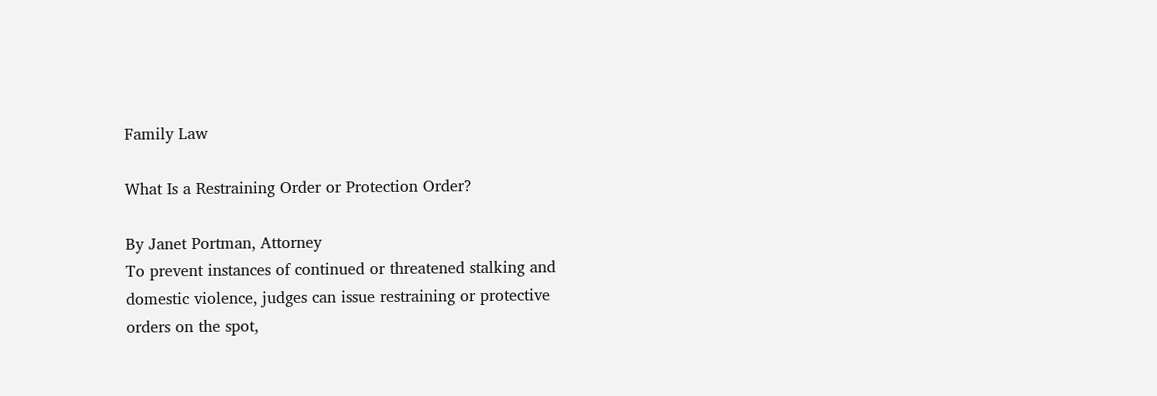Family Law

What Is a Restraining Order or Protection Order?

By Janet Portman, Attorney
To prevent instances of continued or threatened stalking and domestic violence, judges can issue restraining or protective orders on the spot,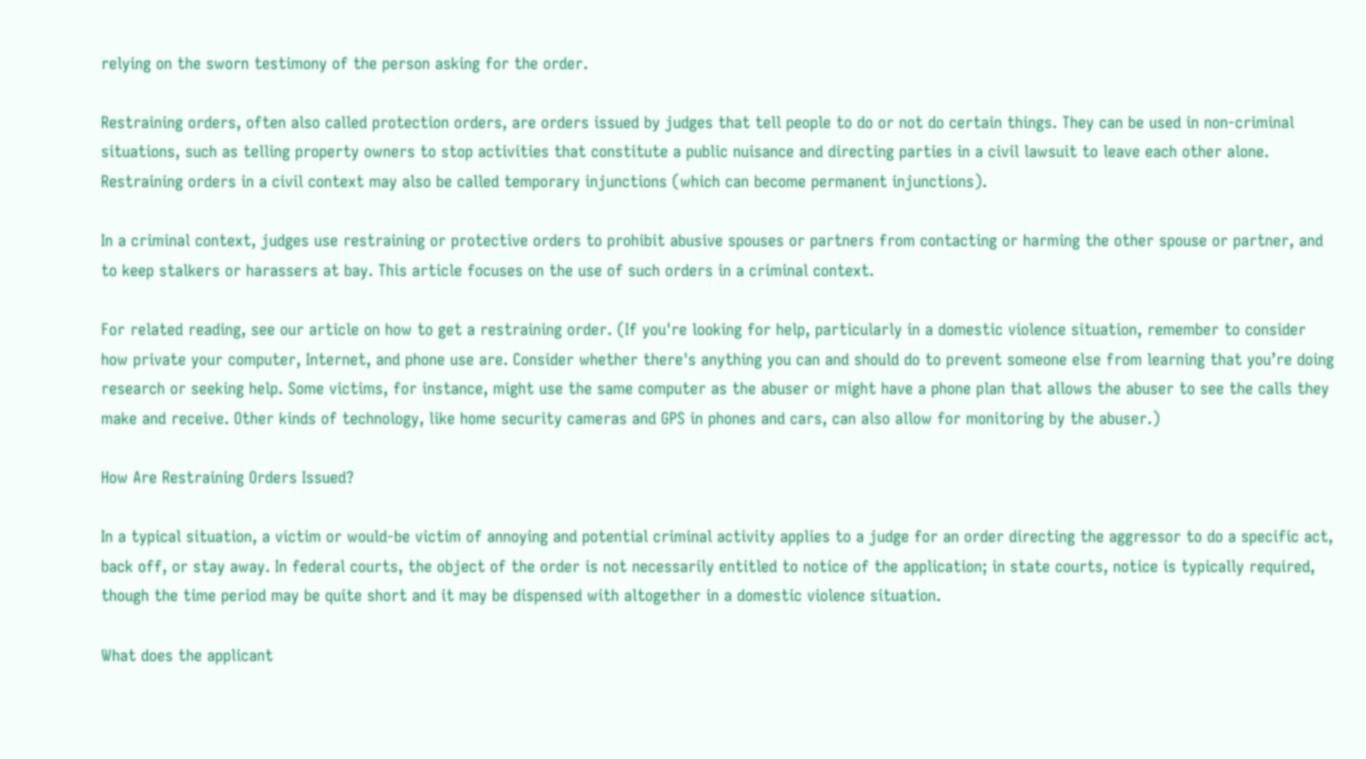relying on the sworn testimony of the person asking for the order.

Restraining orders, often also called protection orders, are orders issued by judges that tell people to do or not do certain things. They can be used in non-criminal situations, such as telling property owners to stop activities that constitute a public nuisance and directing parties in a civil lawsuit to leave each other alone. Restraining orders in a civil context may also be called temporary injunctions (which can become permanent injunctions).

In a criminal context, judges use restraining or protective orders to prohibit abusive spouses or partners from contacting or harming the other spouse or partner, and to keep stalkers or harassers at bay. This article focuses on the use of such orders in a criminal context.

For related reading, see our article on how to get a restraining order. (If you're looking for help, particularly in a domestic violence situation, remember to consider how private your computer, Internet, and phone use are. Consider whether there's anything you can and should do to prevent someone else from learning that you’re doing research or seeking help. Some victims, for instance, might use the same computer as the abuser or might have a phone plan that allows the abuser to see the calls they make and receive. Other kinds of technology, like home security cameras and GPS in phones and cars, can also allow for monitoring by the abuser.)

How Are Restraining Orders Issued?

In a typical situation, a victim or would-be victim of annoying and potential criminal activity applies to a judge for an order directing the aggressor to do a specific act, back off, or stay away. In federal courts, the object of the order is not necessarily entitled to notice of the application; in state courts, notice is typically required, though the time period may be quite short and it may be dispensed with altogether in a domestic violence situation.

What does the applicant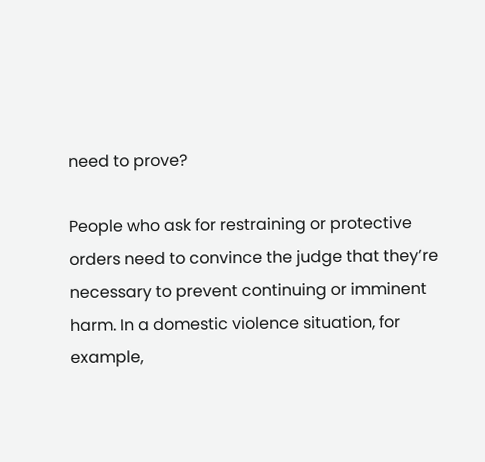need to prove?

People who ask for restraining or protective orders need to convince the judge that they’re necessary to prevent continuing or imminent harm. In a domestic violence situation, for example,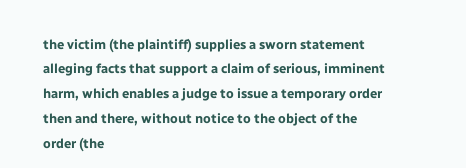the victim (the plaintiff) supplies a sworn statement alleging facts that support a claim of serious, imminent harm, which enables a judge to issue a temporary order then and there, without notice to the object of the order (the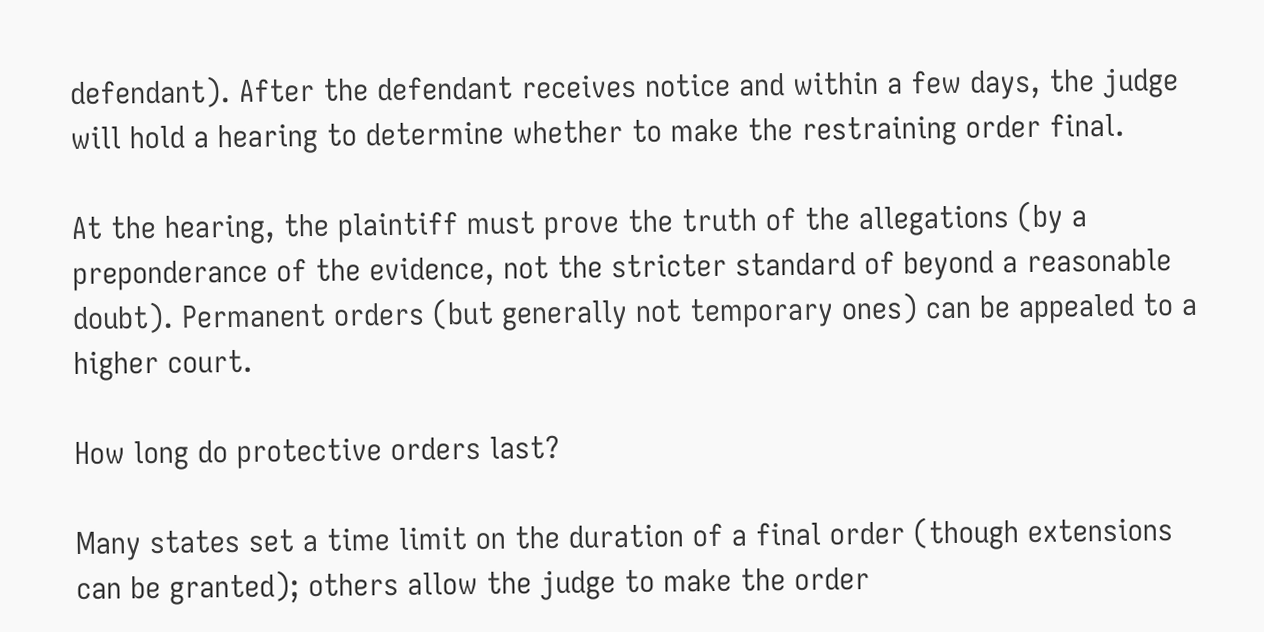defendant). After the defendant receives notice and within a few days, the judge will hold a hearing to determine whether to make the restraining order final.

At the hearing, the plaintiff must prove the truth of the allegations (by a preponderance of the evidence, not the stricter standard of beyond a reasonable doubt). Permanent orders (but generally not temporary ones) can be appealed to a higher court.

How long do protective orders last?

Many states set a time limit on the duration of a final order (though extensions can be granted); others allow the judge to make the order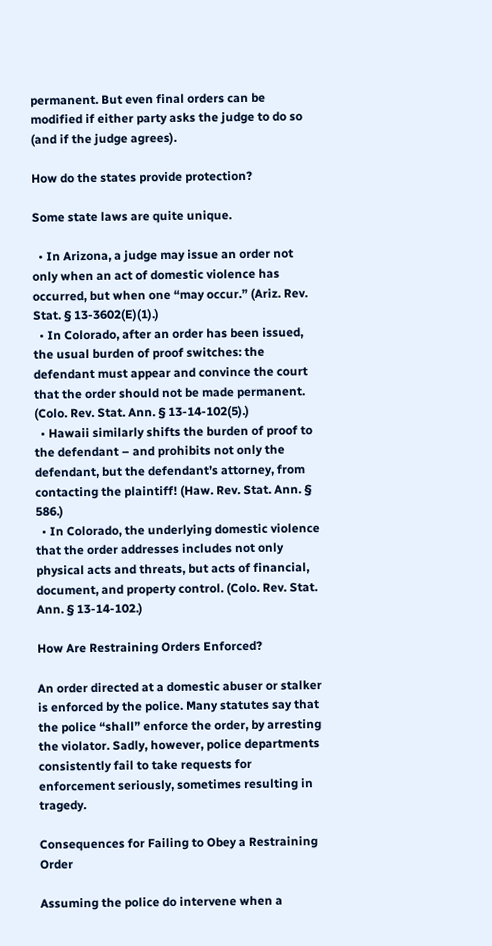permanent. But even final orders can be modified if either party asks the judge to do so (and if the judge agrees).

How do the states provide protection?

Some state laws are quite unique.

  • In Arizona, a judge may issue an order not only when an act of domestic violence has occurred, but when one “may occur.” (Ariz. Rev. Stat. § 13-3602(E)(1).)
  • In Colorado, after an order has been issued, the usual burden of proof switches: the defendant must appear and convince the court that the order should not be made permanent. (Colo. Rev. Stat. Ann. § 13-14-102(5).)
  • Hawaii similarly shifts the burden of proof to the defendant – and prohibits not only the defendant, but the defendant’s attorney, from contacting the plaintiff! (Haw. Rev. Stat. Ann. § 586.)
  • In Colorado, the underlying domestic violence that the order addresses includes not only physical acts and threats, but acts of financial, document, and property control. (Colo. Rev. Stat. Ann. § 13-14-102.)

How Are Restraining Orders Enforced?

An order directed at a domestic abuser or stalker is enforced by the police. Many statutes say that the police “shall” enforce the order, by arresting the violator. Sadly, however, police departments consistently fail to take requests for enforcement seriously, sometimes resulting in tragedy.

Consequences for Failing to Obey a Restraining Order

Assuming the police do intervene when a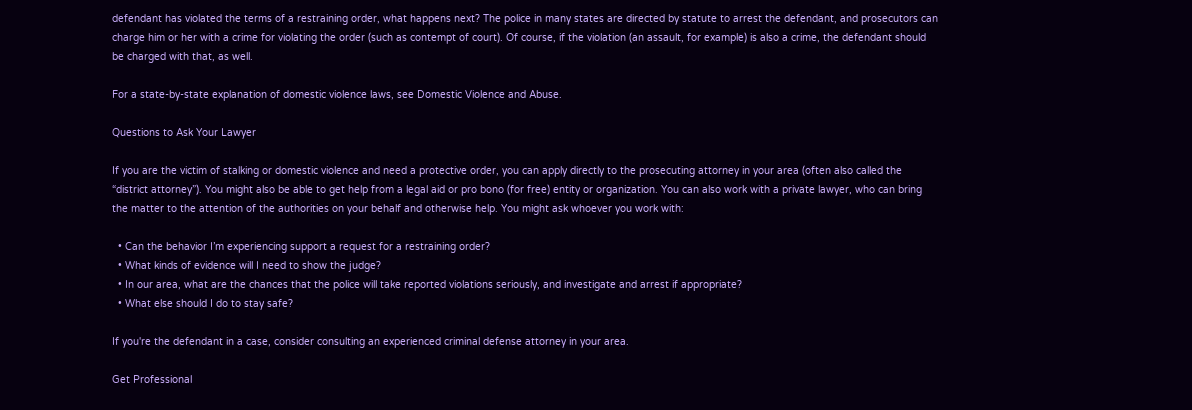defendant has violated the terms of a restraining order, what happens next? The police in many states are directed by statute to arrest the defendant, and prosecutors can charge him or her with a crime for violating the order (such as contempt of court). Of course, if the violation (an assault, for example) is also a crime, the defendant should be charged with that, as well.

For a state-by-state explanation of domestic violence laws, see Domestic Violence and Abuse.

Questions to Ask Your Lawyer

If you are the victim of stalking or domestic violence and need a protective order, you can apply directly to the prosecuting attorney in your area (often also called the “district attorney”). You might also be able to get help from a legal aid or pro bono (for free) entity or organization. You can also work with a private lawyer, who can bring the matter to the attention of the authorities on your behalf and otherwise help. You might ask whoever you work with:

  • Can the behavior I’m experiencing support a request for a restraining order?
  • What kinds of evidence will I need to show the judge?
  • In our area, what are the chances that the police will take reported violations seriously, and investigate and arrest if appropriate?
  • What else should I do to stay safe?

If you're the defendant in a case, consider consulting an experienced criminal defense attorney in your area.

Get Professional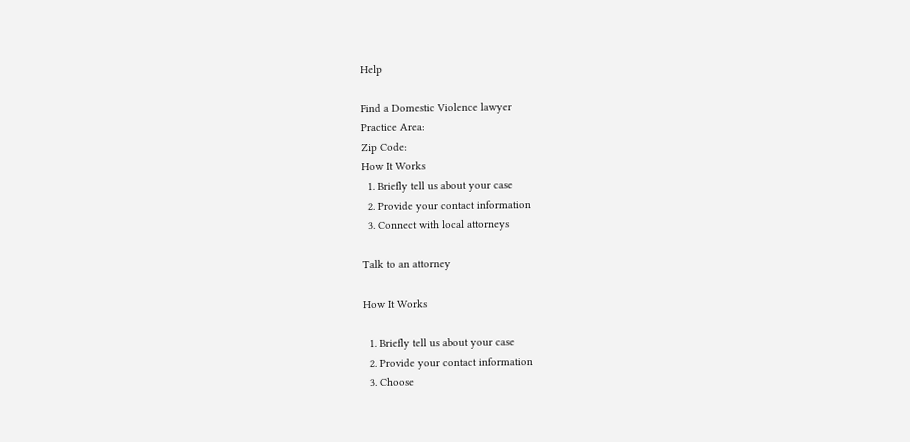Help

Find a Domestic Violence lawyer
Practice Area:
Zip Code:
How It Works
  1. Briefly tell us about your case
  2. Provide your contact information
  3. Connect with local attorneys

Talk to an attorney

How It Works

  1. Briefly tell us about your case
  2. Provide your contact information
  3. Choose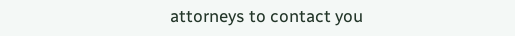attorneys to contact you